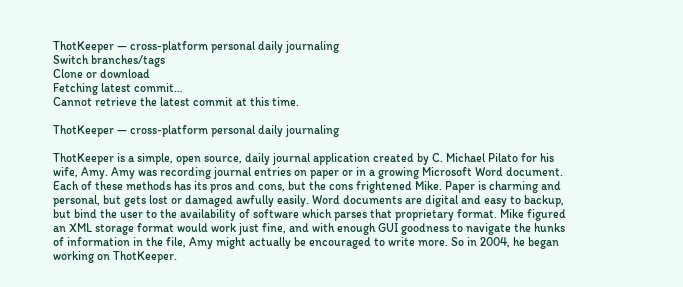ThotKeeper — cross-platform personal daily journaling
Switch branches/tags
Clone or download
Fetching latest commit…
Cannot retrieve the latest commit at this time.

ThotKeeper — cross-platform personal daily journaling

ThotKeeper is a simple, open source, daily journal application created by C. Michael Pilato for his wife, Amy. Amy was recording journal entries on paper or in a growing Microsoft Word document. Each of these methods has its pros and cons, but the cons frightened Mike. Paper is charming and personal, but gets lost or damaged awfully easily. Word documents are digital and easy to backup, but bind the user to the availability of software which parses that proprietary format. Mike figured an XML storage format would work just fine, and with enough GUI goodness to navigate the hunks of information in the file, Amy might actually be encouraged to write more. So in 2004, he began working on ThotKeeper.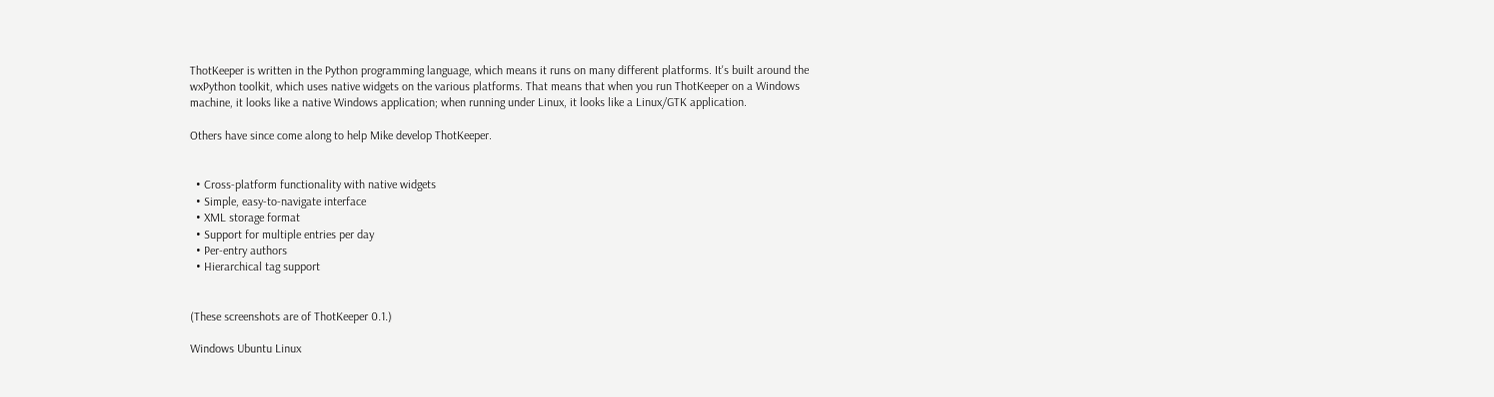ThotKeeper is written in the Python programming language, which means it runs on many different platforms. It's built around the wxPython toolkit, which uses native widgets on the various platforms. That means that when you run ThotKeeper on a Windows machine, it looks like a native Windows application; when running under Linux, it looks like a Linux/GTK application.

Others have since come along to help Mike develop ThotKeeper.


  • Cross-platform functionality with native widgets
  • Simple, easy-to-navigate interface
  • XML storage format
  • Support for multiple entries per day
  • Per-entry authors
  • Hierarchical tag support


(These screenshots are of ThotKeeper 0.1.)

Windows Ubuntu Linux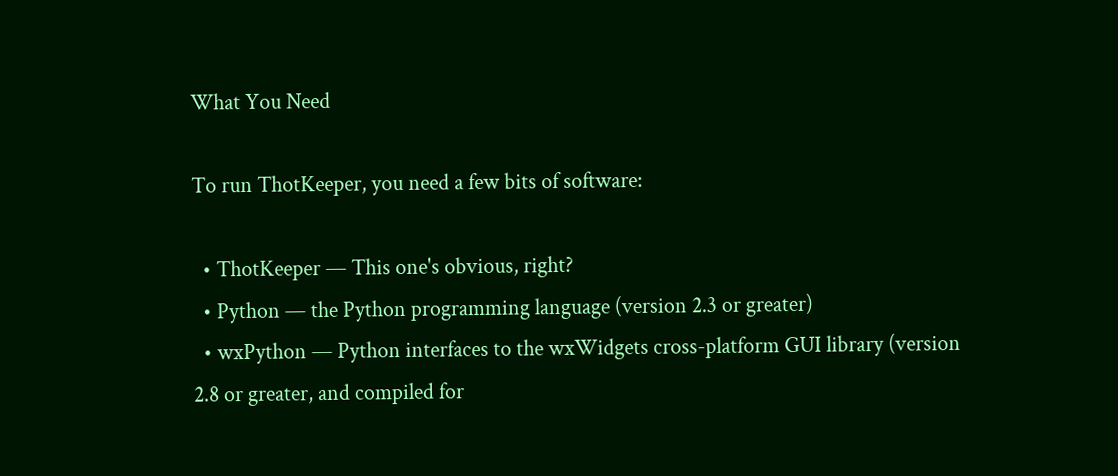What You Need

To run ThotKeeper, you need a few bits of software:

  • ThotKeeper — This one's obvious, right?
  • Python — the Python programming language (version 2.3 or greater)
  • wxPython — Python interfaces to the wxWidgets cross-platform GUI library (version 2.8 or greater, and compiled for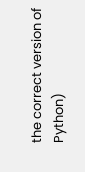the correct version of Python)